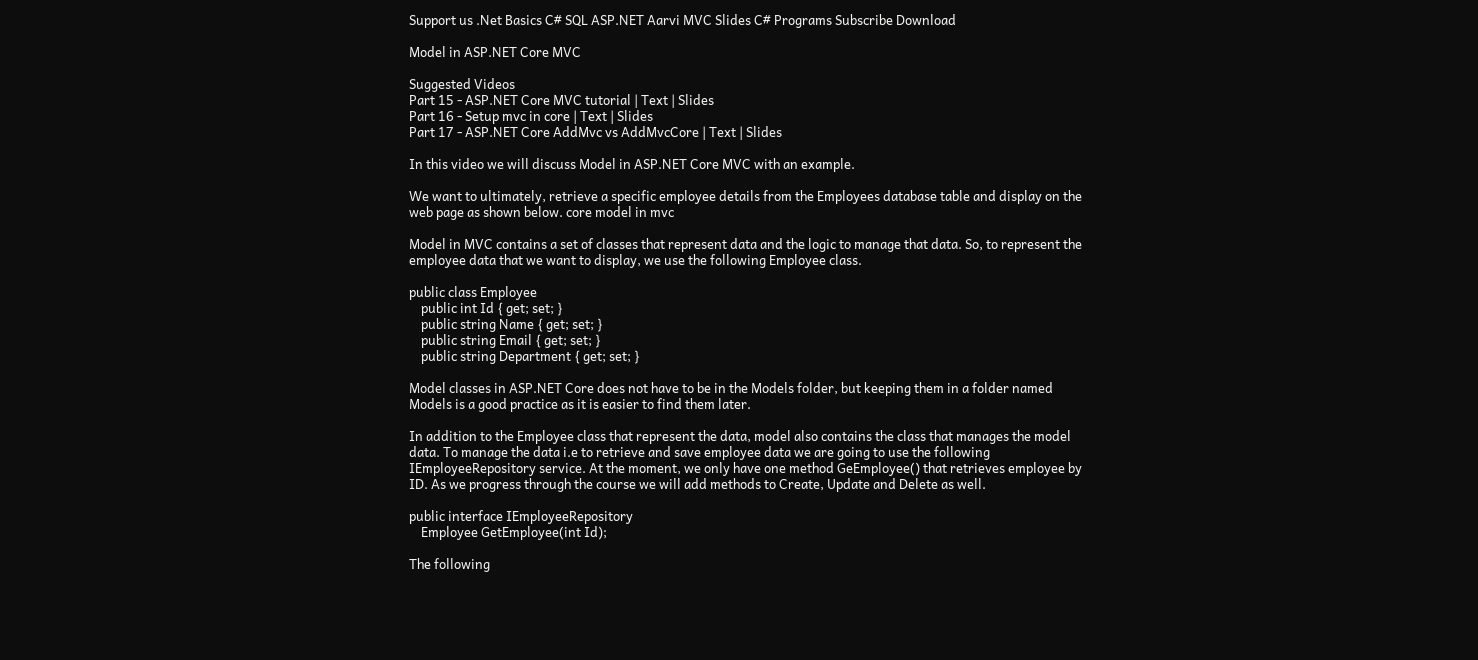Support us .Net Basics C# SQL ASP.NET Aarvi MVC Slides C# Programs Subscribe Download

Model in ASP.NET Core MVC

Suggested Videos
Part 15 - ASP.NET Core MVC tutorial | Text | Slides
Part 16 - Setup mvc in core | Text | Slides
Part 17 - ASP.NET Core AddMvc vs AddMvcCore | Text | Slides

In this video we will discuss Model in ASP.NET Core MVC with an example.

We want to ultimately, retrieve a specific employee details from the Employees database table and display on the web page as shown below. core model in mvc

Model in MVC contains a set of classes that represent data and the logic to manage that data. So, to represent the employee data that we want to display, we use the following Employee class.

public class Employee
    public int Id { get; set; }
    public string Name { get; set; }
    public string Email { get; set; }
    public string Department { get; set; }

Model classes in ASP.NET Core does not have to be in the Models folder, but keeping them in a folder named Models is a good practice as it is easier to find them later.

In addition to the Employee class that represent the data, model also contains the class that manages the model data. To manage the data i.e to retrieve and save employee data we are going to use the following IEmployeeRepository service. At the moment, we only have one method GeEmployee() that retrieves employee by ID. As we progress through the course we will add methods to Create, Update and Delete as well.

public interface IEmployeeRepository
    Employee GetEmployee(int Id);

The following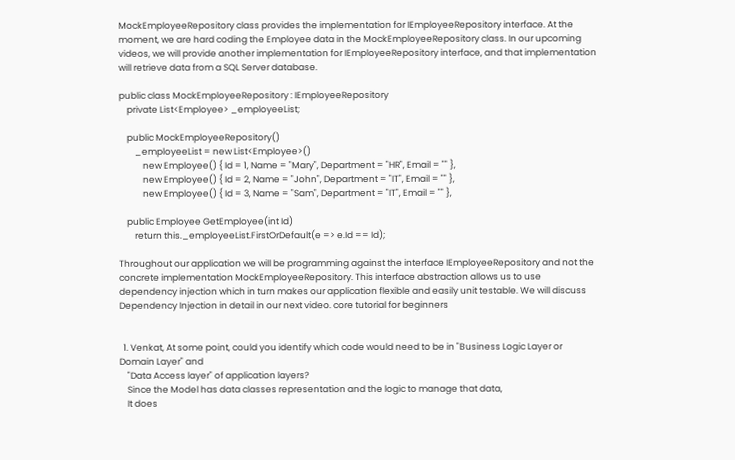MockEmployeeRepository class provides the implementation for IEmployeeRepository interface. At the moment, we are hard coding the Employee data in the MockEmployeeRepository class. In our upcoming videos, we will provide another implementation for IEmployeeRepository interface, and that implementation will retrieve data from a SQL Server database.

public class MockEmployeeRepository : IEmployeeRepository
    private List<Employee> _employeeList;

    public MockEmployeeRepository()
        _employeeList = new List<Employee>()
            new Employee() { Id = 1, Name = "Mary", Department = "HR", Email = "" },
            new Employee() { Id = 2, Name = "John", Department = "IT", Email = "" },
            new Employee() { Id = 3, Name = "Sam", Department = "IT", Email = "" },

    public Employee GetEmployee(int Id)
        return this._employeeList.FirstOrDefault(e => e.Id == Id);

Throughout our application we will be programming against the interface IEmployeeRepository and not the concrete implementation MockEmployeeRepository. This interface abstraction allows us to use dependency injection which in turn makes our application flexible and easily unit testable. We will discuss Dependency Injection in detail in our next video. core tutorial for beginners


  1. Venkat, At some point, could you identify which code would need to be in "Business Logic Layer or Domain Layer" and
    "Data Access layer" of application layers?
    Since the Model has data classes representation and the logic to manage that data,
    It does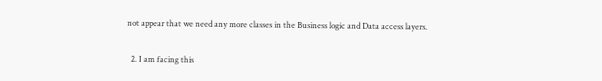not appear that we need any more classes in the Business logic and Data access layers.

  2. I am facing this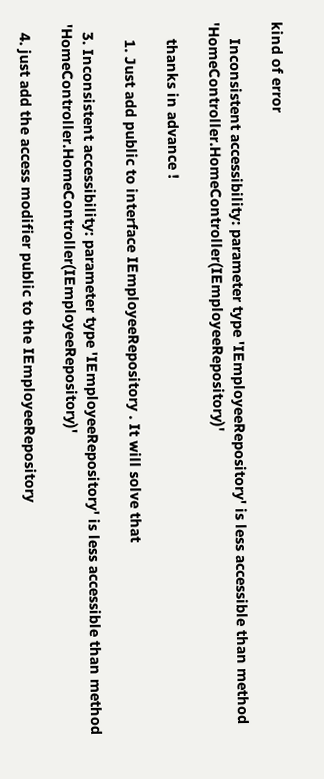kind of error

    Inconsistent accessibility: parameter type 'IEmployeeRepository' is less accessible than method 'HomeController.HomeController(IEmployeeRepository)'

    thanks in advance !

    1. Just add public to interface IEmployeeRepository . It will solve that

  3. Inconsistent accessibility: parameter type 'IEmployeeRepository' is less accessible than method 'HomeController.HomeController(IEmployeeRepository)'

  4. just add the access modifier public to the IEmployeeRepository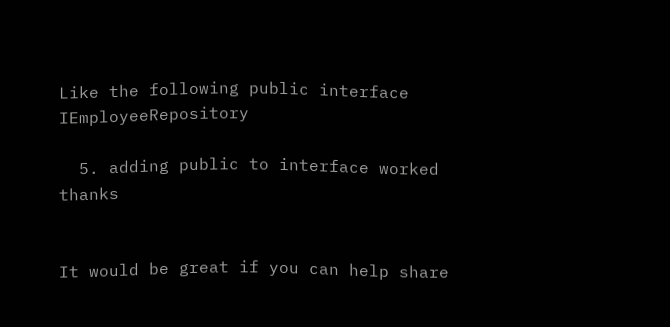Like the following public interface IEmployeeRepository

  5. adding public to interface worked thanks


It would be great if you can help share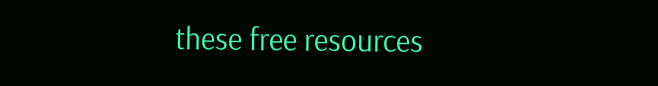these free resources